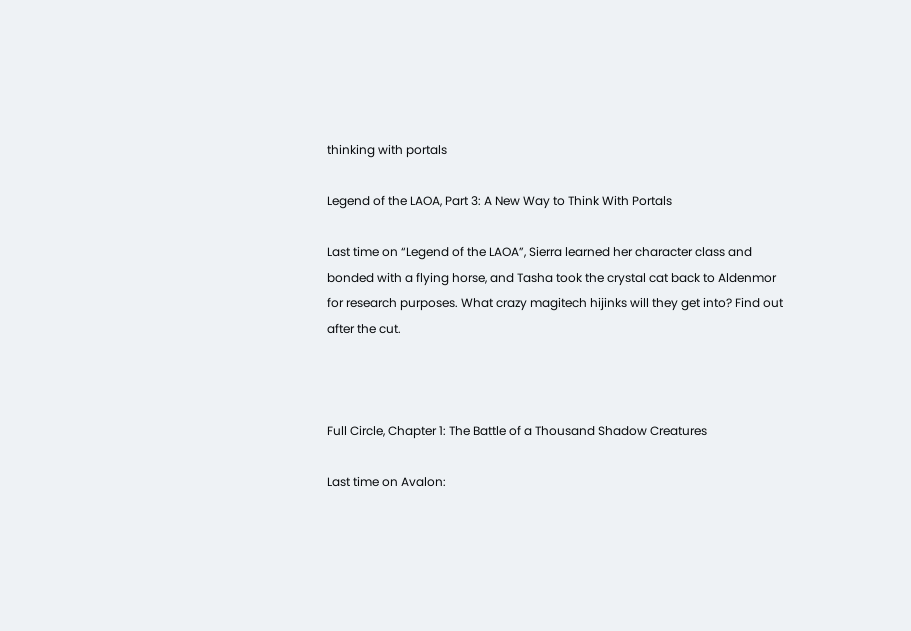thinking with portals

Legend of the LAOA, Part 3: A New Way to Think With Portals

Last time on “Legend of the LAOA”, Sierra learned her character class and bonded with a flying horse, and Tasha took the crystal cat back to Aldenmor for research purposes. What crazy magitech hijinks will they get into? Find out after the cut.



Full Circle, Chapter 1: The Battle of a Thousand Shadow Creatures

Last time on Avalon: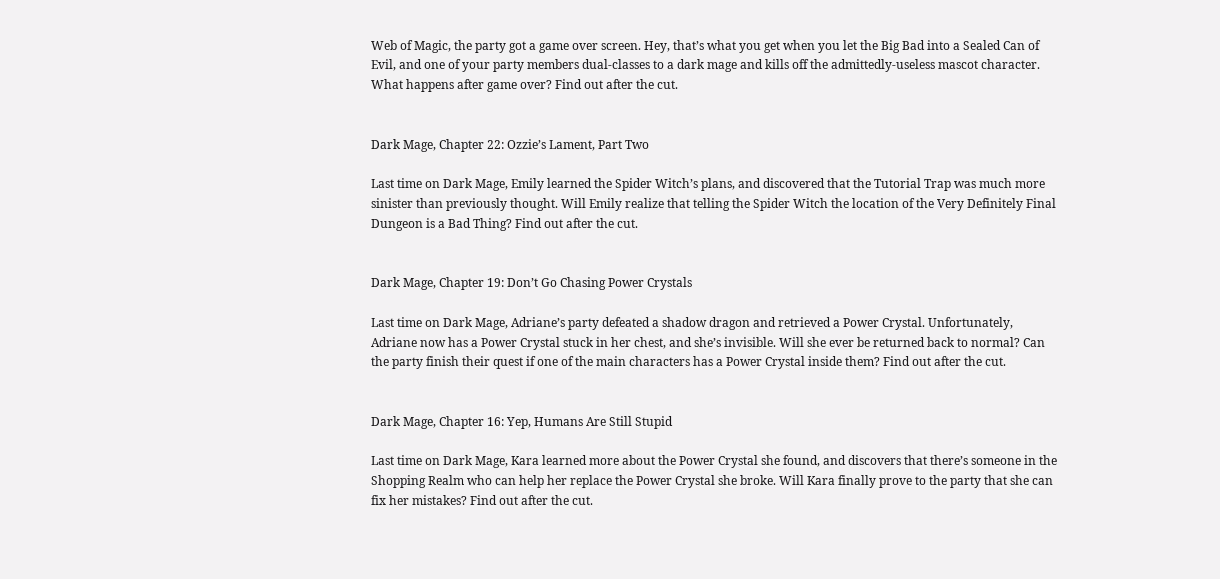Web of Magic, the party got a game over screen. Hey, that’s what you get when you let the Big Bad into a Sealed Can of Evil, and one of your party members dual-classes to a dark mage and kills off the admittedly-useless mascot character. What happens after game over? Find out after the cut.


Dark Mage, Chapter 22: Ozzie’s Lament, Part Two

Last time on Dark Mage, Emily learned the Spider Witch’s plans, and discovered that the Tutorial Trap was much more sinister than previously thought. Will Emily realize that telling the Spider Witch the location of the Very Definitely Final Dungeon is a Bad Thing? Find out after the cut.


Dark Mage, Chapter 19: Don’t Go Chasing Power Crystals

Last time on Dark Mage, Adriane’s party defeated a shadow dragon and retrieved a Power Crystal. Unfortunately, Adriane now has a Power Crystal stuck in her chest, and she’s invisible. Will she ever be returned back to normal? Can the party finish their quest if one of the main characters has a Power Crystal inside them? Find out after the cut.


Dark Mage, Chapter 16: Yep, Humans Are Still Stupid

Last time on Dark Mage, Kara learned more about the Power Crystal she found, and discovers that there’s someone in the Shopping Realm who can help her replace the Power Crystal she broke. Will Kara finally prove to the party that she can fix her mistakes? Find out after the cut.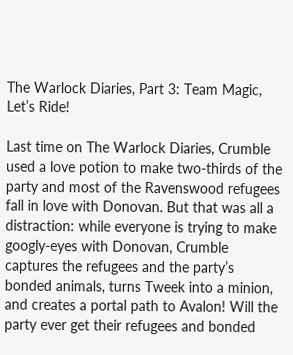The Warlock Diaries, Part 3: Team Magic, Let’s Ride!

Last time on The Warlock Diaries, Crumble used a love potion to make two-thirds of the party and most of the Ravenswood refugees fall in love with Donovan. But that was all a distraction: while everyone is trying to make googly-eyes with Donovan, Crumble captures the refugees and the party’s bonded animals, turns Tweek into a minion, and creates a portal path to Avalon! Will the party ever get their refugees and bonded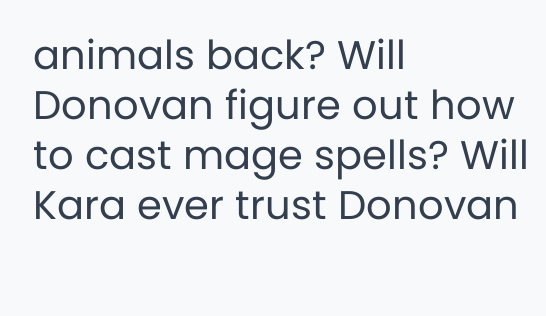animals back? Will Donovan figure out how to cast mage spells? Will Kara ever trust Donovan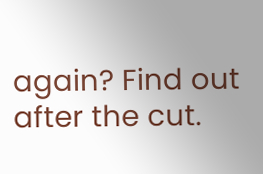again? Find out after the cut.